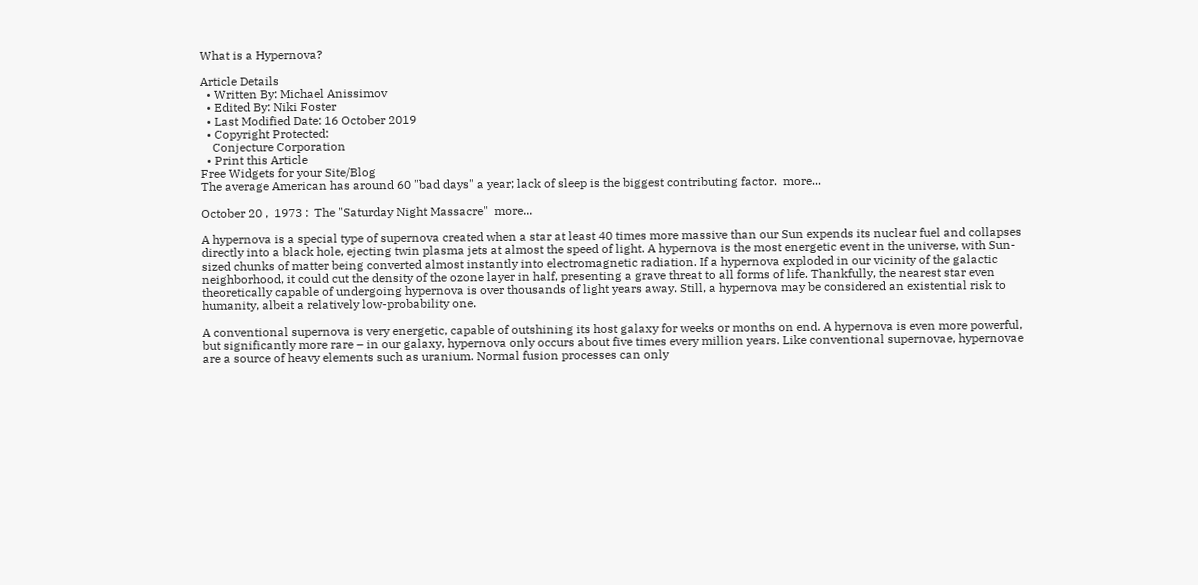What is a Hypernova?

Article Details
  • Written By: Michael Anissimov
  • Edited By: Niki Foster
  • Last Modified Date: 16 October 2019
  • Copyright Protected:
    Conjecture Corporation
  • Print this Article
Free Widgets for your Site/Blog
The average American has around 60 "bad days" a year; lack of sleep is the biggest contributing factor.  more...

October 20 ,  1973 :  The "Saturday Night Massacre"  more...

A hypernova is a special type of supernova created when a star at least 40 times more massive than our Sun expends its nuclear fuel and collapses directly into a black hole, ejecting twin plasma jets at almost the speed of light. A hypernova is the most energetic event in the universe, with Sun-sized chunks of matter being converted almost instantly into electromagnetic radiation. If a hypernova exploded in our vicinity of the galactic neighborhood, it could cut the density of the ozone layer in half, presenting a grave threat to all forms of life. Thankfully, the nearest star even theoretically capable of undergoing hypernova is over thousands of light years away. Still, a hypernova may be considered an existential risk to humanity, albeit a relatively low-probability one.

A conventional supernova is very energetic, capable of outshining its host galaxy for weeks or months on end. A hypernova is even more powerful, but significantly more rare – in our galaxy, hypernova only occurs about five times every million years. Like conventional supernovae, hypernovae are a source of heavy elements such as uranium. Normal fusion processes can only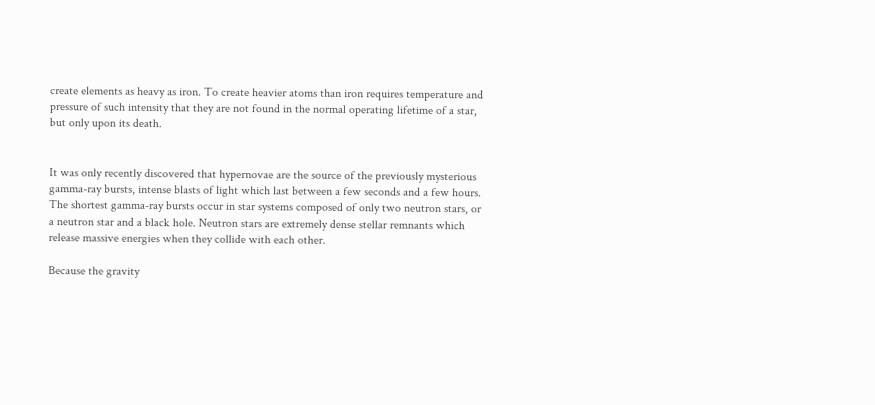create elements as heavy as iron. To create heavier atoms than iron requires temperature and pressure of such intensity that they are not found in the normal operating lifetime of a star, but only upon its death.


It was only recently discovered that hypernovae are the source of the previously mysterious gamma-ray bursts, intense blasts of light which last between a few seconds and a few hours. The shortest gamma-ray bursts occur in star systems composed of only two neutron stars, or a neutron star and a black hole. Neutron stars are extremely dense stellar remnants which release massive energies when they collide with each other.

Because the gravity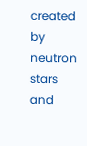created by neutron stars and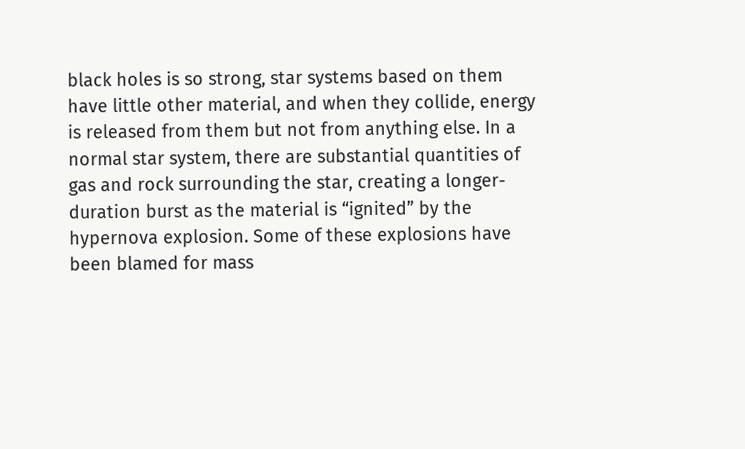black holes is so strong, star systems based on them have little other material, and when they collide, energy is released from them but not from anything else. In a normal star system, there are substantial quantities of gas and rock surrounding the star, creating a longer-duration burst as the material is “ignited” by the hypernova explosion. Some of these explosions have been blamed for mass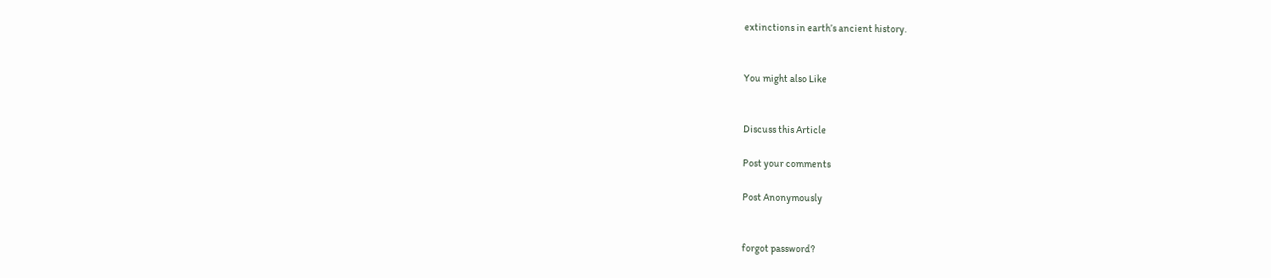extinctions in earth’s ancient history.


You might also Like


Discuss this Article

Post your comments

Post Anonymously


forgot password?